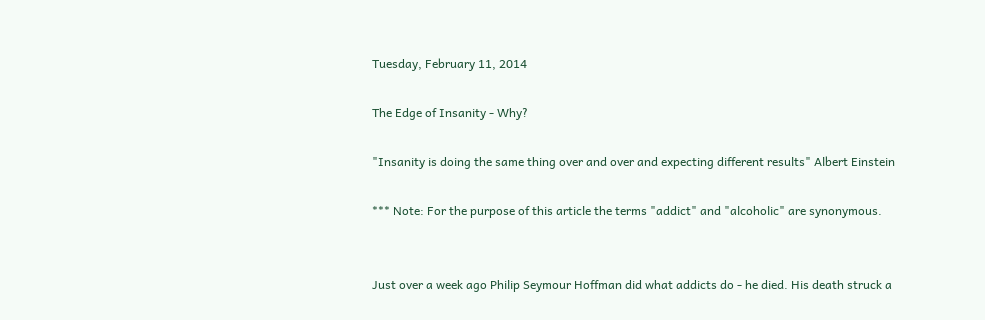Tuesday, February 11, 2014

The Edge of Insanity - Why?

"Insanity is doing the same thing over and over and expecting different results" Albert Einstein

*** Note: For the purpose of this article the terms "addict" and "alcoholic" are synonymous.


Just over a week ago Philip Seymour Hoffman did what addicts do - he died. His death struck a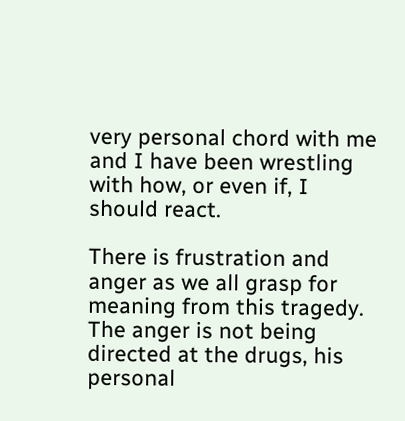very personal chord with me and I have been wrestling with how, or even if, I should react.

There is frustration and anger as we all grasp for meaning from this tragedy. The anger is not being directed at the drugs, his personal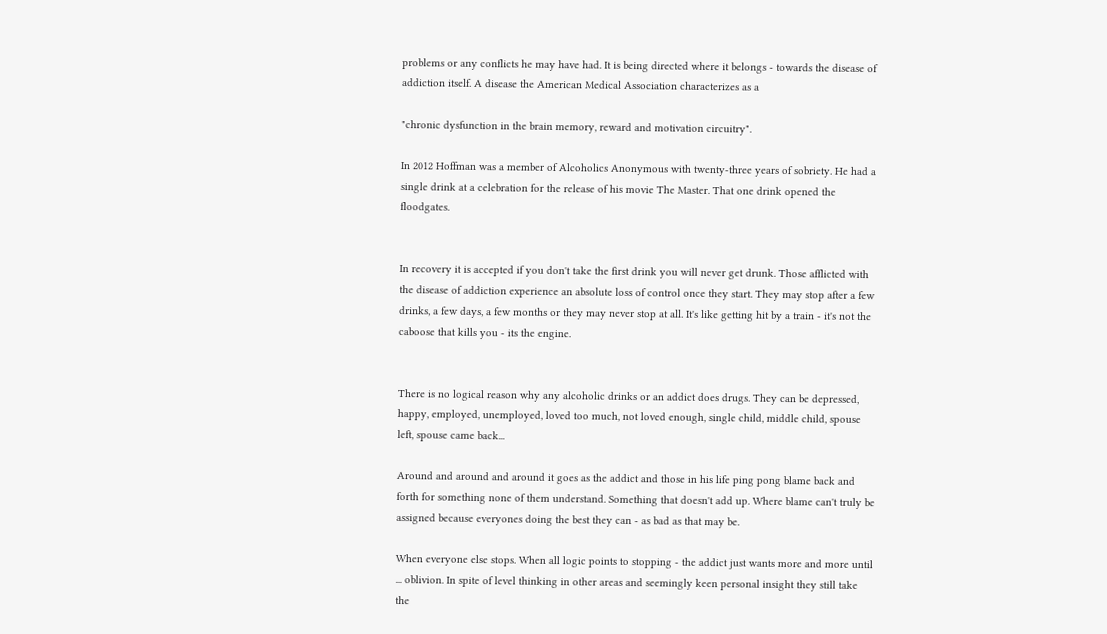problems or any conflicts he may have had. It is being directed where it belongs - towards the disease of addiction itself. A disease the American Medical Association characterizes as a

"chronic dysfunction in the brain memory, reward and motivation circuitry".

In 2012 Hoffman was a member of Alcoholics Anonymous with twenty-three years of sobriety. He had a single drink at a celebration for the release of his movie The Master. That one drink opened the floodgates.


In recovery it is accepted if you don't take the first drink you will never get drunk. Those afflicted with the disease of addiction experience an absolute loss of control once they start. They may stop after a few drinks, a few days, a few months or they may never stop at all. It's like getting hit by a train - it's not the caboose that kills you - its the engine.


There is no logical reason why any alcoholic drinks or an addict does drugs. They can be depressed, happy, employed, unemployed, loved too much, not loved enough, single child, middle child, spouse left, spouse came back...

Around and around and around it goes as the addict and those in his life ping pong blame back and forth for something none of them understand. Something that doesn't add up. Where blame can't truly be assigned because everyones doing the best they can - as bad as that may be.

When everyone else stops. When all logic points to stopping - the addict just wants more and more until ... oblivion. In spite of level thinking in other areas and seemingly keen personal insight they still take the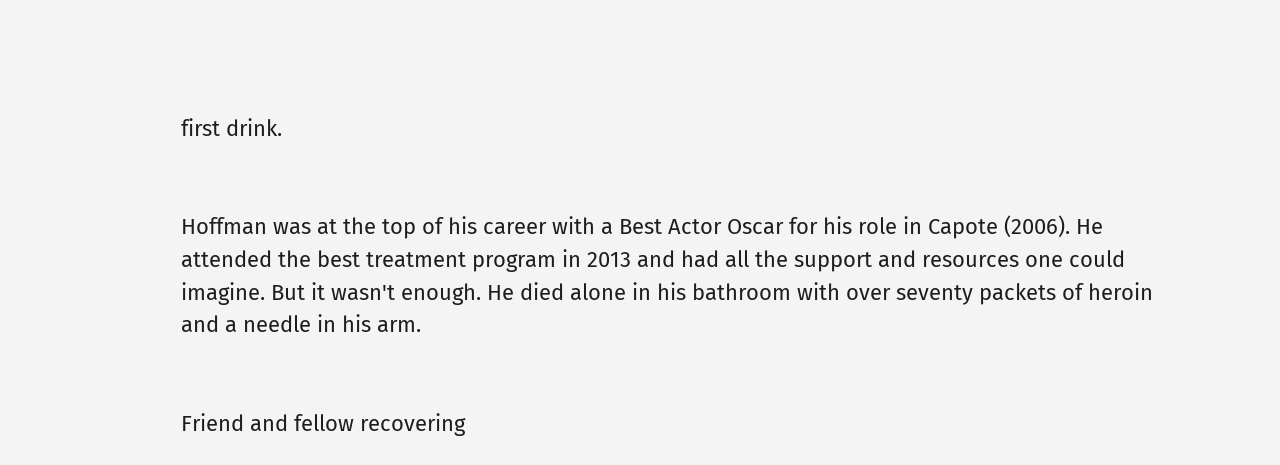first drink.


Hoffman was at the top of his career with a Best Actor Oscar for his role in Capote (2006). He attended the best treatment program in 2013 and had all the support and resources one could imagine. But it wasn't enough. He died alone in his bathroom with over seventy packets of heroin and a needle in his arm.


Friend and fellow recovering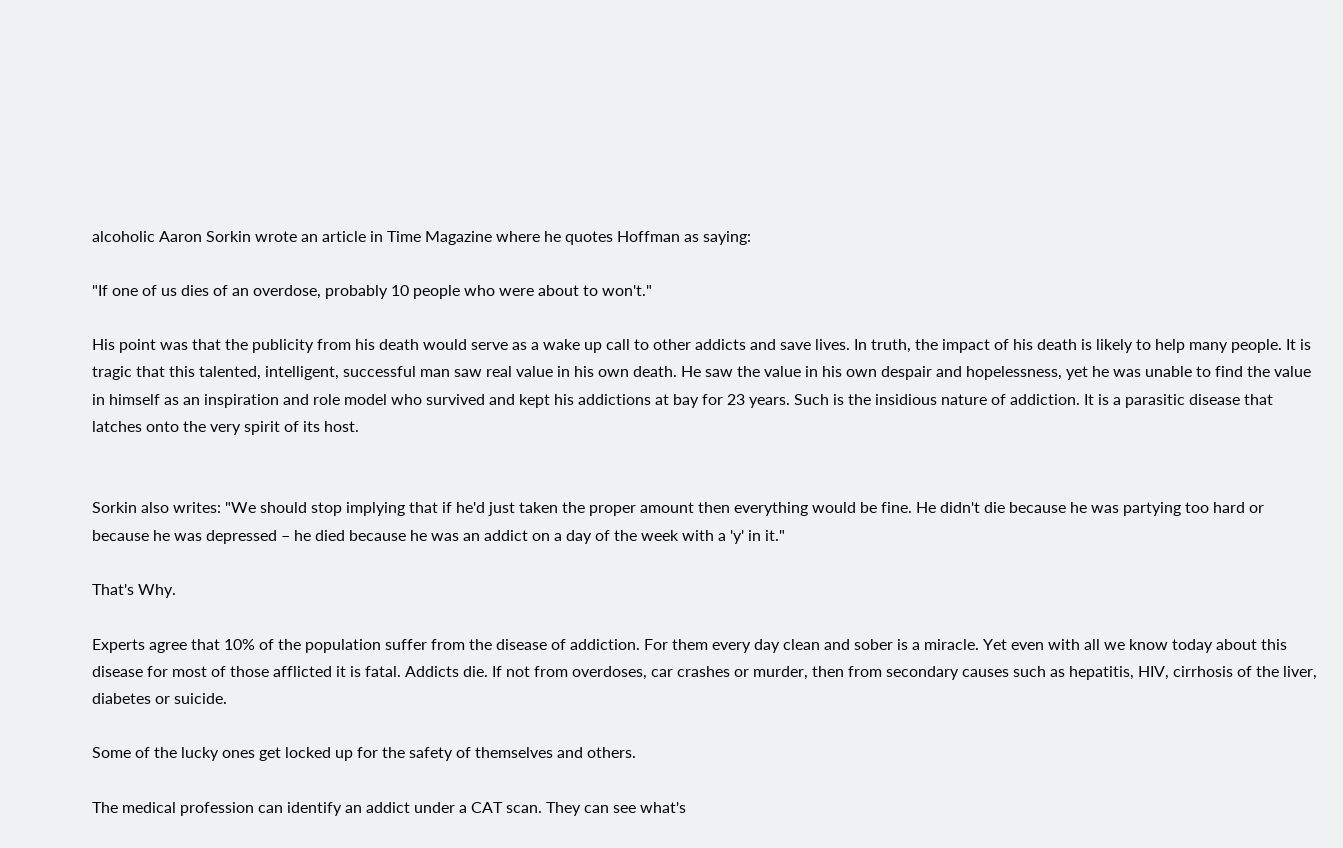alcoholic Aaron Sorkin wrote an article in Time Magazine where he quotes Hoffman as saying:

"If one of us dies of an overdose, probably 10 people who were about to won't."

His point was that the publicity from his death would serve as a wake up call to other addicts and save lives. In truth, the impact of his death is likely to help many people. It is tragic that this talented, intelligent, successful man saw real value in his own death. He saw the value in his own despair and hopelessness, yet he was unable to find the value in himself as an inspiration and role model who survived and kept his addictions at bay for 23 years. Such is the insidious nature of addiction. It is a parasitic disease that latches onto the very spirit of its host.


Sorkin also writes: "We should stop implying that if he'd just taken the proper amount then everything would be fine. He didn't die because he was partying too hard or because he was depressed – he died because he was an addict on a day of the week with a 'y' in it."

That's Why.

Experts agree that 10% of the population suffer from the disease of addiction. For them every day clean and sober is a miracle. Yet even with all we know today about this disease for most of those afflicted it is fatal. Addicts die. If not from overdoses, car crashes or murder, then from secondary causes such as hepatitis, HIV, cirrhosis of the liver, diabetes or suicide.

Some of the lucky ones get locked up for the safety of themselves and others.

The medical profession can identify an addict under a CAT scan. They can see what's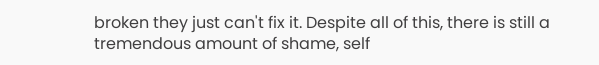broken they just can't fix it. Despite all of this, there is still a tremendous amount of shame, self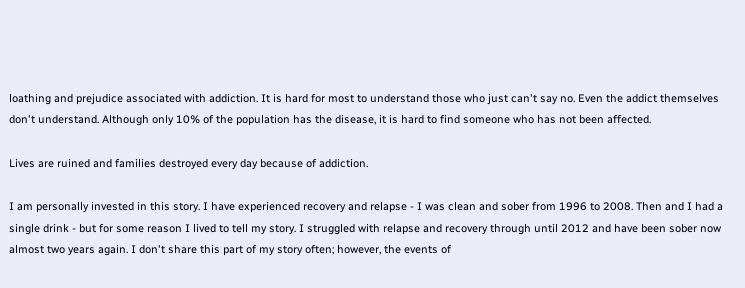loathing and prejudice associated with addiction. It is hard for most to understand those who just can't say no. Even the addict themselves don't understand. Although only 10% of the population has the disease, it is hard to find someone who has not been affected.

Lives are ruined and families destroyed every day because of addiction.

I am personally invested in this story. I have experienced recovery and relapse - I was clean and sober from 1996 to 2008. Then and I had a single drink - but for some reason I lived to tell my story. I struggled with relapse and recovery through until 2012 and have been sober now almost two years again. I don't share this part of my story often; however, the events of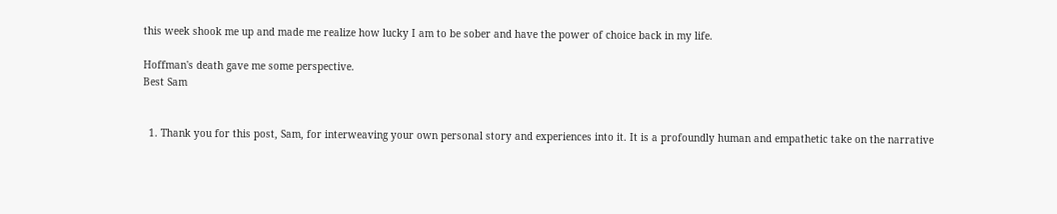this week shook me up and made me realize how lucky I am to be sober and have the power of choice back in my life.

Hoffman's death gave me some perspective.
Best Sam


  1. Thank you for this post, Sam, for interweaving your own personal story and experiences into it. It is a profoundly human and empathetic take on the narrative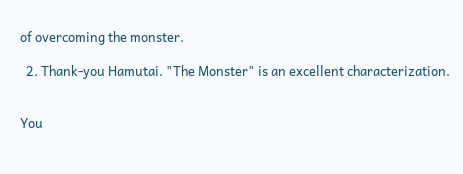of overcoming the monster.

  2. Thank-you Hamutai. "The Monster" is an excellent characterization.


You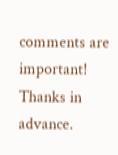comments are important! Thanks in advance.